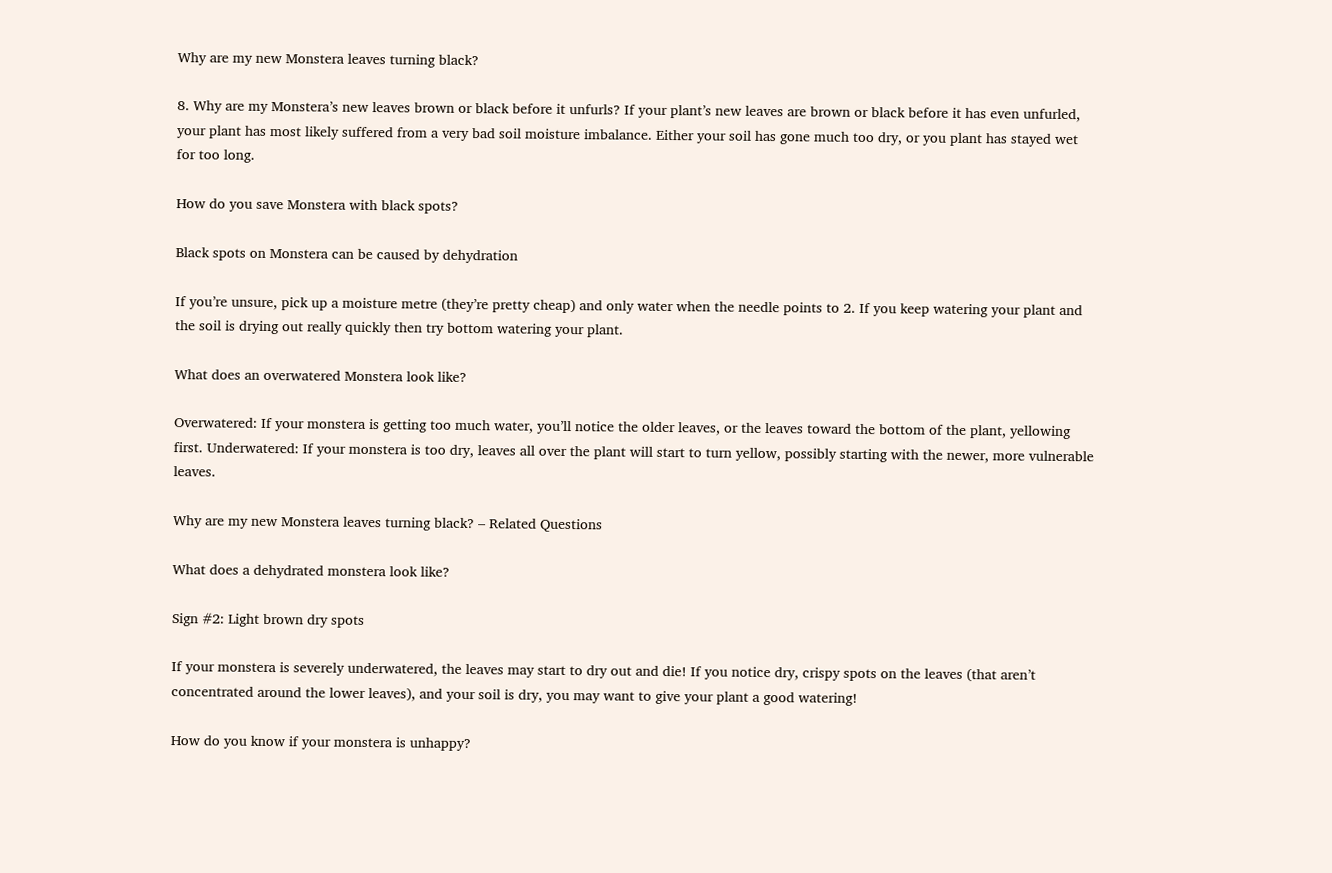Why are my new Monstera leaves turning black?

8. Why are my Monstera’s new leaves brown or black before it unfurls? If your plant’s new leaves are brown or black before it has even unfurled, your plant has most likely suffered from a very bad soil moisture imbalance. Either your soil has gone much too dry, or you plant has stayed wet for too long.

How do you save Monstera with black spots?

Black spots on Monstera can be caused by dehydration

If you’re unsure, pick up a moisture metre (they’re pretty cheap) and only water when the needle points to 2. If you keep watering your plant and the soil is drying out really quickly then try bottom watering your plant.

What does an overwatered Monstera look like?

Overwatered: If your monstera is getting too much water, you’ll notice the older leaves, or the leaves toward the bottom of the plant, yellowing first. Underwatered: If your monstera is too dry, leaves all over the plant will start to turn yellow, possibly starting with the newer, more vulnerable leaves.

Why are my new Monstera leaves turning black? – Related Questions

What does a dehydrated monstera look like?

Sign #2: Light brown dry spots

If your monstera is severely underwatered, the leaves may start to dry out and die! If you notice dry, crispy spots on the leaves (that aren’t concentrated around the lower leaves), and your soil is dry, you may want to give your plant a good watering!

How do you know if your monstera is unhappy?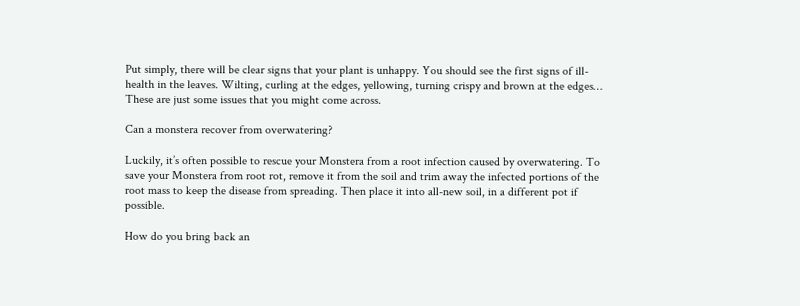Put simply, there will be clear signs that your plant is unhappy. You should see the first signs of ill-health in the leaves. Wilting, curling at the edges, yellowing, turning crispy and brown at the edges… These are just some issues that you might come across.

Can a monstera recover from overwatering?

Luckily, it’s often possible to rescue your Monstera from a root infection caused by overwatering. To save your Monstera from root rot, remove it from the soil and trim away the infected portions of the root mass to keep the disease from spreading. Then place it into all-new soil, in a different pot if possible.

How do you bring back an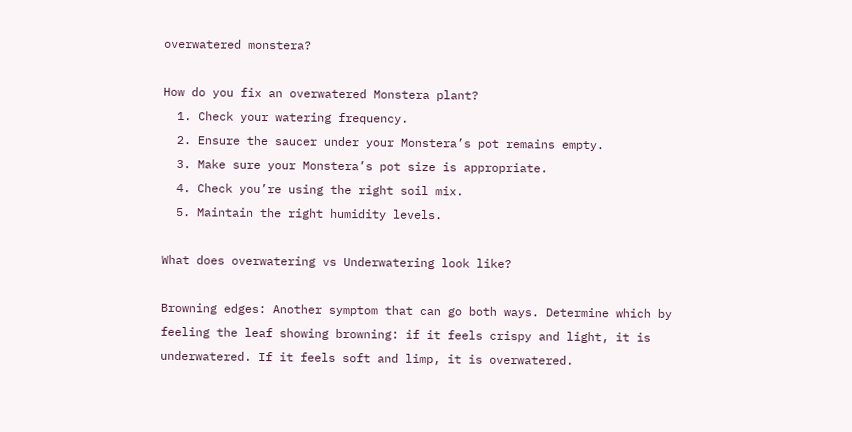overwatered monstera?

How do you fix an overwatered Monstera plant?
  1. Check your watering frequency.
  2. Ensure the saucer under your Monstera’s pot remains empty.
  3. Make sure your Monstera’s pot size is appropriate.
  4. Check you’re using the right soil mix.
  5. Maintain the right humidity levels.

What does overwatering vs Underwatering look like?

Browning edges: Another symptom that can go both ways. Determine which by feeling the leaf showing browning: if it feels crispy and light, it is underwatered. If it feels soft and limp, it is overwatered.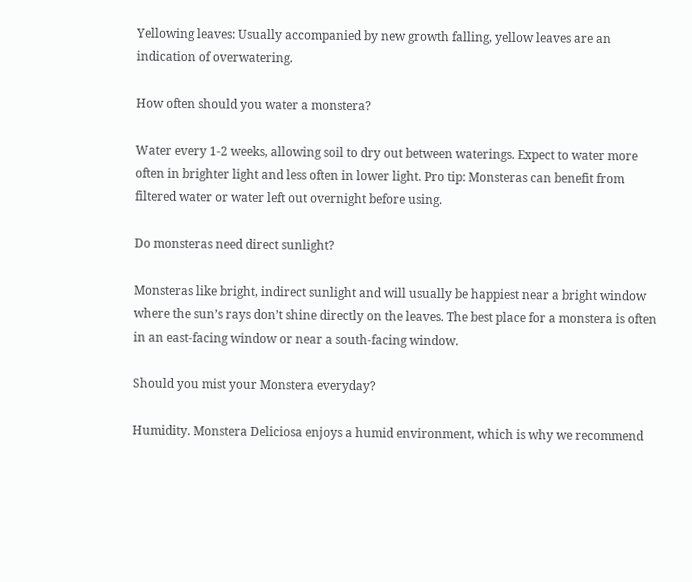Yellowing leaves: Usually accompanied by new growth falling, yellow leaves are an indication of overwatering.

How often should you water a monstera?

Water every 1-2 weeks, allowing soil to dry out between waterings. Expect to water more often in brighter light and less often in lower light. Pro tip: Monsteras can benefit from filtered water or water left out overnight before using.

Do monsteras need direct sunlight?

Monsteras like bright, indirect sunlight and will usually be happiest near a bright window where the sun’s rays don’t shine directly on the leaves. The best place for a monstera is often in an east-facing window or near a south-facing window.

Should you mist your Monstera everyday?

Humidity. Monstera Deliciosa enjoys a humid environment, which is why we recommend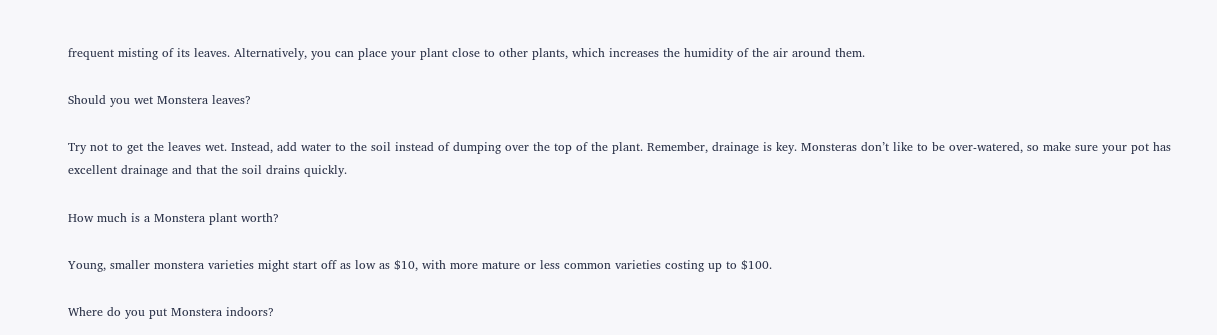frequent misting of its leaves. Alternatively, you can place your plant close to other plants, which increases the humidity of the air around them.

Should you wet Monstera leaves?

Try not to get the leaves wet. Instead, add water to the soil instead of dumping over the top of the plant. Remember, drainage is key. Monsteras don’t like to be over-watered, so make sure your pot has excellent drainage and that the soil drains quickly.

How much is a Monstera plant worth?

Young, smaller monstera varieties might start off as low as $10, with more mature or less common varieties costing up to $100.

Where do you put Monstera indoors?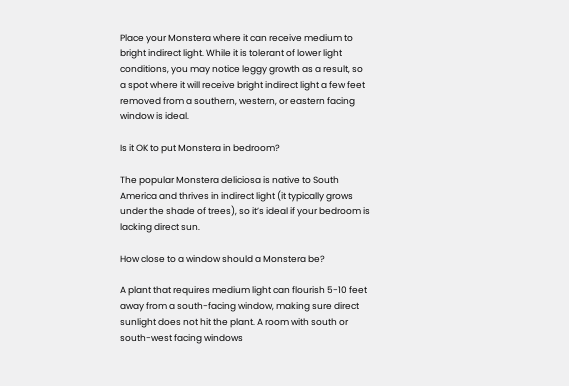Place your Monstera where it can receive medium to bright indirect light. While it is tolerant of lower light conditions, you may notice leggy growth as a result, so a spot where it will receive bright indirect light a few feet removed from a southern, western, or eastern facing window is ideal.

Is it OK to put Monstera in bedroom?

The popular Monstera deliciosa is native to South America and thrives in indirect light (it typically grows under the shade of trees), so it’s ideal if your bedroom is lacking direct sun.

How close to a window should a Monstera be?

A plant that requires medium light can flourish 5-10 feet away from a south-facing window, making sure direct sunlight does not hit the plant. A room with south or south-west facing windows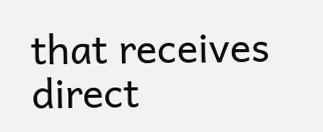that receives direct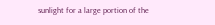sunlight for a large portion of the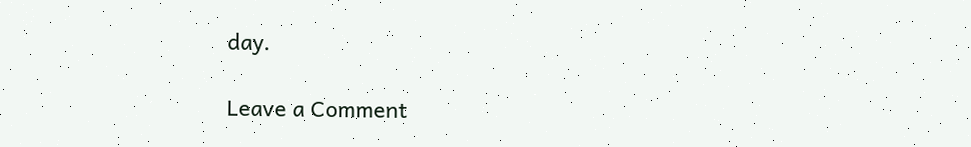day.

Leave a Comment